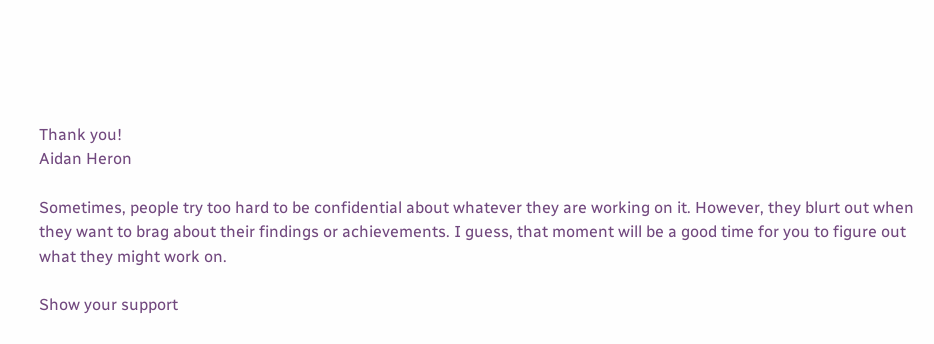Thank you!
Aidan Heron

Sometimes, people try too hard to be confidential about whatever they are working on it. However, they blurt out when they want to brag about their findings or achievements. I guess, that moment will be a good time for you to figure out what they might work on.

Show your support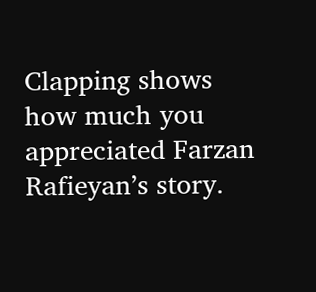Clapping shows how much you appreciated Farzan Rafieyan’s story.